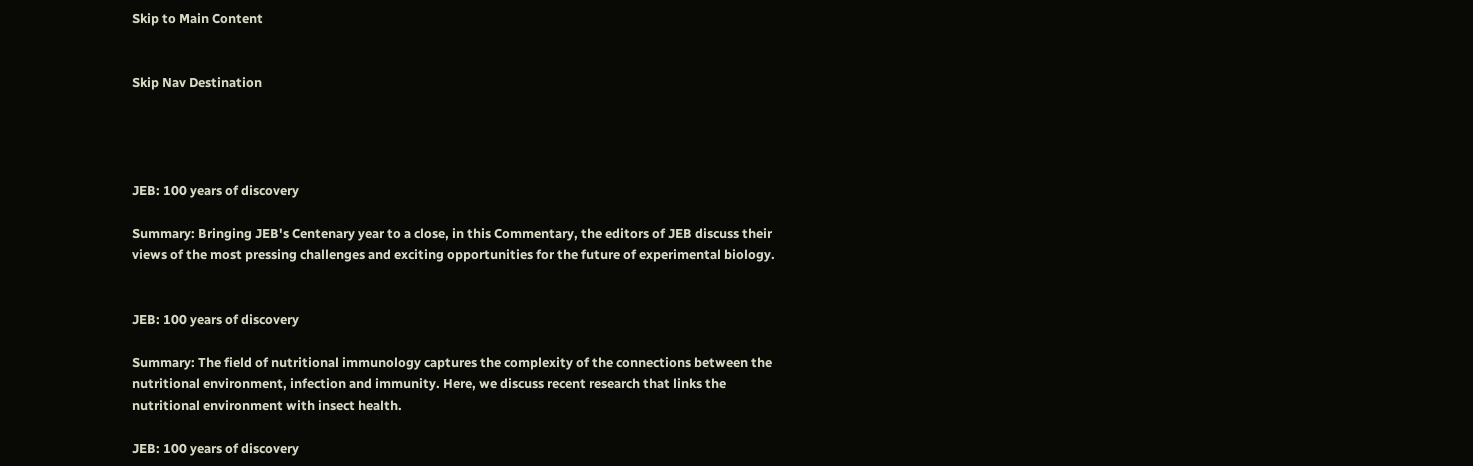Skip to Main Content


Skip Nav Destination




JEB: 100 years of discovery

Summary: Bringing JEB's Centenary year to a close, in this Commentary, the editors of JEB discuss their views of the most pressing challenges and exciting opportunities for the future of experimental biology.


JEB: 100 years of discovery

Summary: The field of nutritional immunology captures the complexity of the connections between the nutritional environment, infection and immunity. Here, we discuss recent research that links the nutritional environment with insect health.

JEB: 100 years of discovery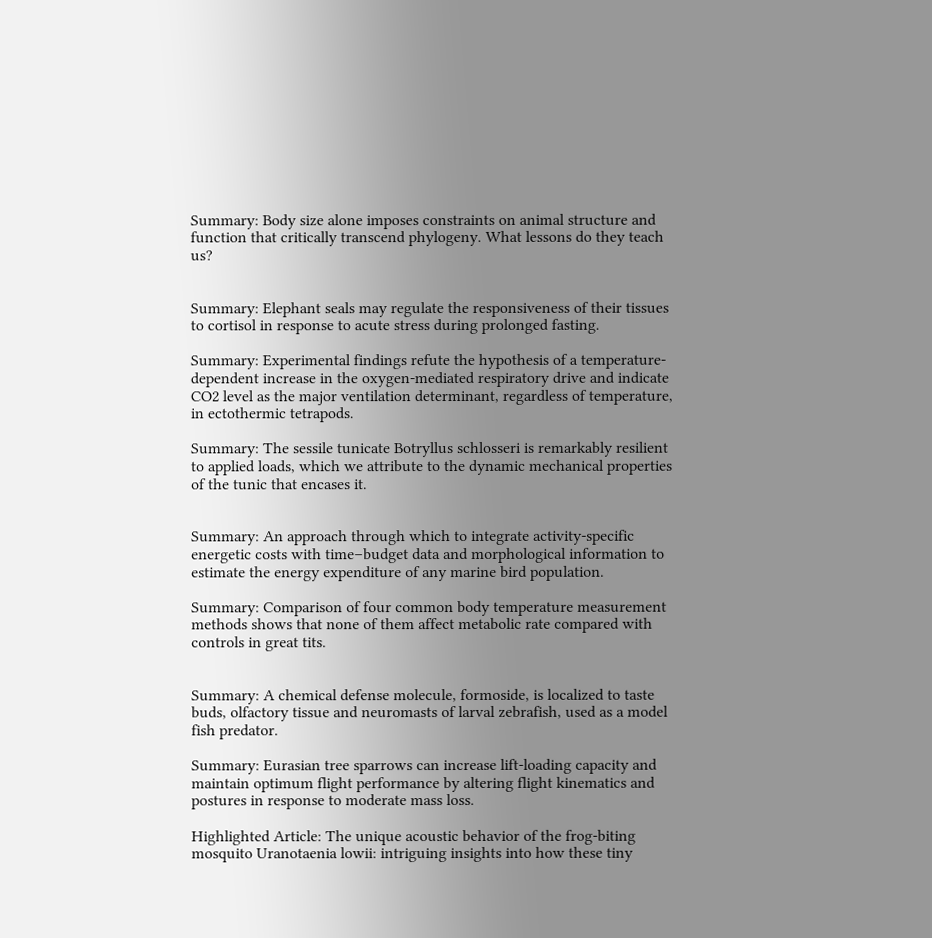Summary: Body size alone imposes constraints on animal structure and function that critically transcend phylogeny. What lessons do they teach us?


Summary: Elephant seals may regulate the responsiveness of their tissues to cortisol in response to acute stress during prolonged fasting.

Summary: Experimental findings refute the hypothesis of a temperature-dependent increase in the oxygen-mediated respiratory drive and indicate CO2 level as the major ventilation determinant, regardless of temperature, in ectothermic tetrapods.

Summary: The sessile tunicate Botryllus schlosseri is remarkably resilient to applied loads, which we attribute to the dynamic mechanical properties of the tunic that encases it.


Summary: An approach through which to integrate activity-specific energetic costs with time–budget data and morphological information to estimate the energy expenditure of any marine bird population.

Summary: Comparison of four common body temperature measurement methods shows that none of them affect metabolic rate compared with controls in great tits.


Summary: A chemical defense molecule, formoside, is localized to taste buds, olfactory tissue and neuromasts of larval zebrafish, used as a model fish predator.

Summary: Eurasian tree sparrows can increase lift-loading capacity and maintain optimum flight performance by altering flight kinematics and postures in response to moderate mass loss.

Highlighted Article: The unique acoustic behavior of the frog-biting mosquito Uranotaenia lowii: intriguing insights into how these tiny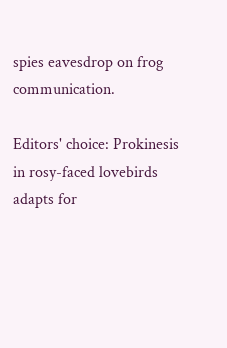spies eavesdrop on frog communication.

Editors' choice: Prokinesis in rosy-faced lovebirds adapts for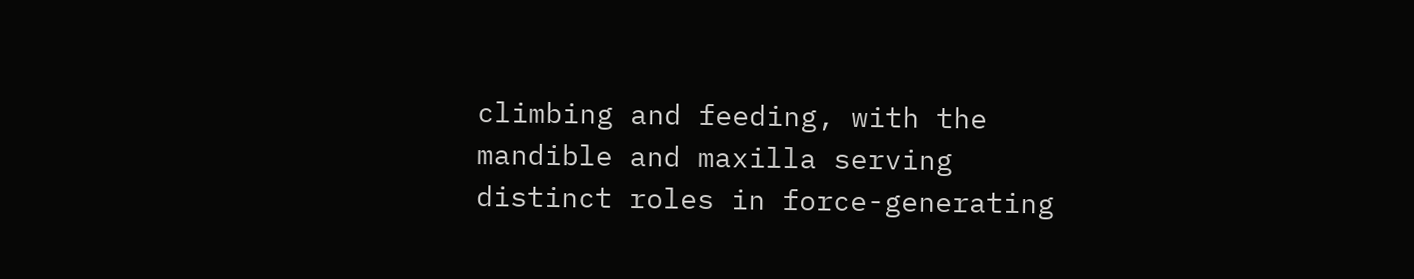climbing and feeding, with the mandible and maxilla serving distinct roles in force-generating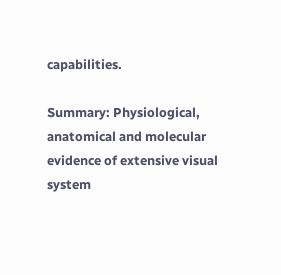capabilities.

Summary: Physiological, anatomical and molecular evidence of extensive visual system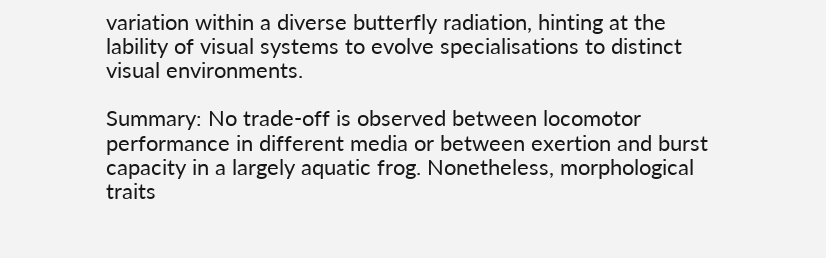variation within a diverse butterfly radiation, hinting at the lability of visual systems to evolve specialisations to distinct visual environments.

Summary: No trade-off is observed between locomotor performance in different media or between exertion and burst capacity in a largely aquatic frog. Nonetheless, morphological traits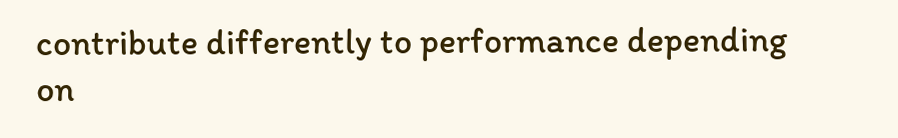contribute differently to performance depending on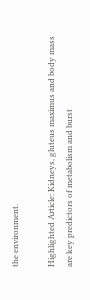the environment.

Highlighted Article: Kidneys, gluteus maximus and body mass are key predictors of metabolism and burst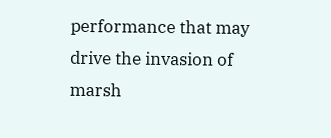performance that may drive the invasion of marsh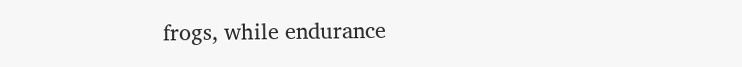frogs, while endurance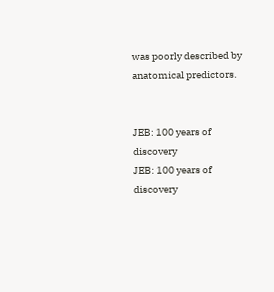was poorly described by anatomical predictors.


JEB: 100 years of discovery
JEB: 100 years of discovery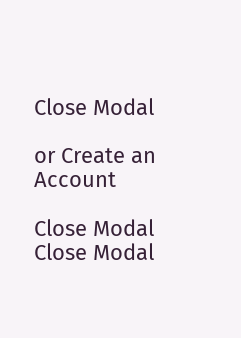Close Modal

or Create an Account

Close Modal
Close Modal